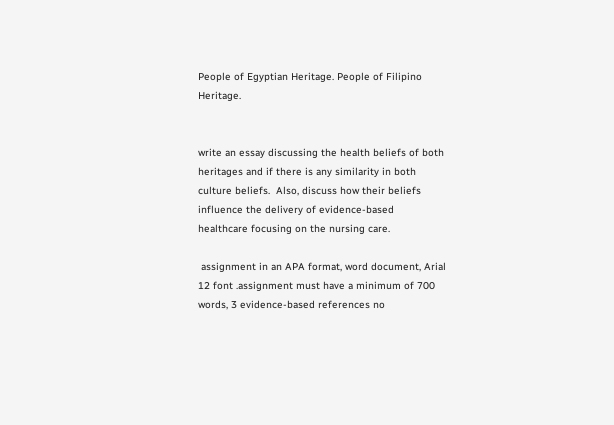People of Egyptian Heritage. People of Filipino Heritage.


write an essay discussing the health beliefs of both heritages and if there is any similarity in both culture beliefs.  Also, discuss how their beliefs influence the delivery of evidence-based healthcare focusing on the nursing care.

 assignment in an APA format, word document, Arial 12 font .assignment must have a minimum of 700 words, 3 evidence-based references no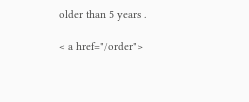older than 5 years .

< a href="/order">